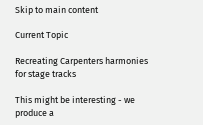Skip to main content

Current Topic

Recreating Carpenters harmonies for stage tracks

This might be interesting - we produce a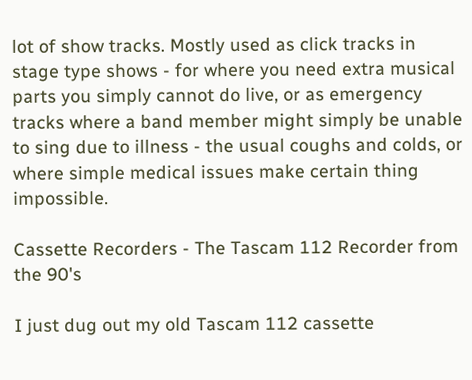lot of show tracks. Mostly used as click tracks in stage type shows - for where you need extra musical parts you simply cannot do live, or as emergency tracks where a band member might simply be unable to sing due to illness - the usual coughs and colds, or where simple medical issues make certain thing impossible.

Cassette Recorders - The Tascam 112 Recorder from the 90's

I just dug out my old Tascam 112 cassette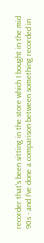recorder that's been sitting in the store which I bought in the mid 90s - and I've done a comparison between something recorded in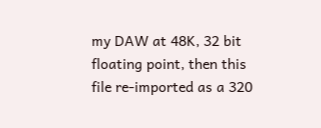my DAW at 48K, 32 bit floating point, then this file re-imported as a 320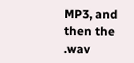MP3, and then the .wav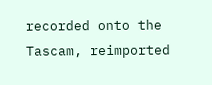recorded onto the Tascam, reimported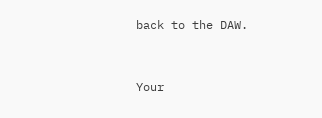back to the DAW.



Your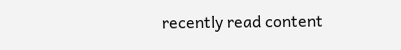recently read content